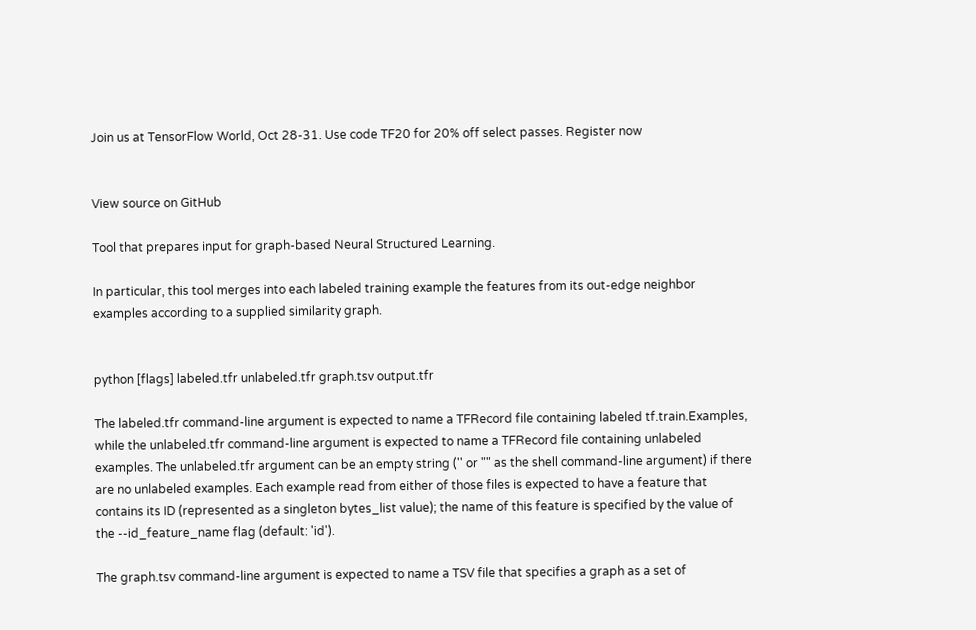Join us at TensorFlow World, Oct 28-31. Use code TF20 for 20% off select passes. Register now


View source on GitHub

Tool that prepares input for graph-based Neural Structured Learning.

In particular, this tool merges into each labeled training example the features from its out-edge neighbor examples according to a supplied similarity graph.


python [flags] labeled.tfr unlabeled.tfr graph.tsv output.tfr

The labeled.tfr command-line argument is expected to name a TFRecord file containing labeled tf.train.Examples, while the unlabeled.tfr command-line argument is expected to name a TFRecord file containing unlabeled examples. The unlabeled.tfr argument can be an empty string ('' or "" as the shell command-line argument) if there are no unlabeled examples. Each example read from either of those files is expected to have a feature that contains its ID (represented as a singleton bytes_list value); the name of this feature is specified by the value of the --id_feature_name flag (default: 'id').

The graph.tsv command-line argument is expected to name a TSV file that specifies a graph as a set of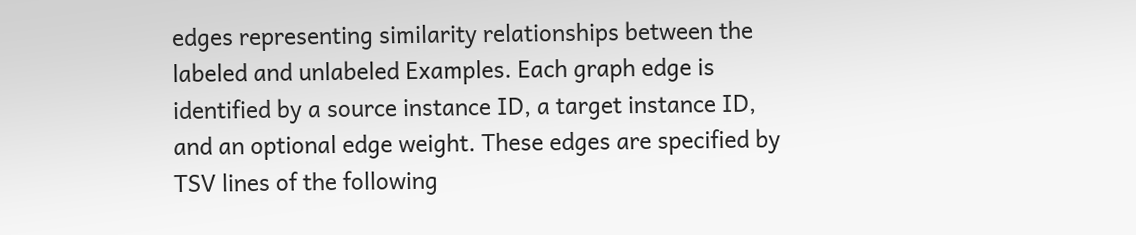edges representing similarity relationships between the labeled and unlabeled Examples. Each graph edge is identified by a source instance ID, a target instance ID, and an optional edge weight. These edges are specified by TSV lines of the following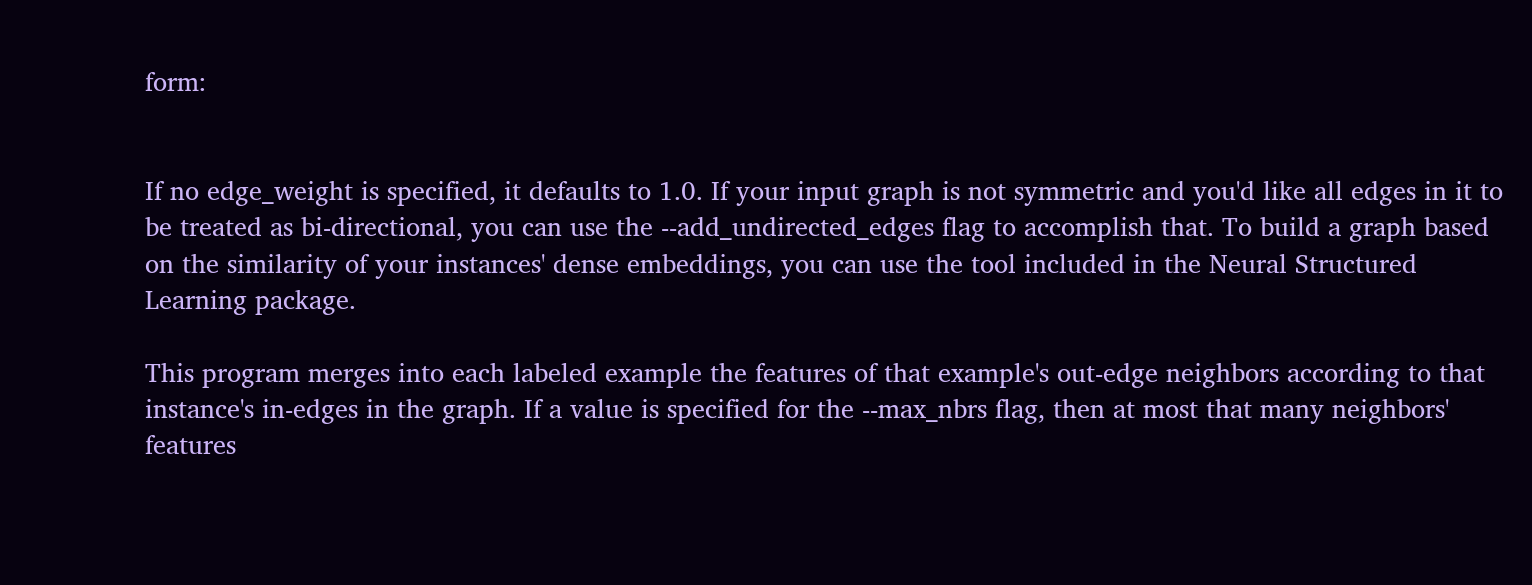form:


If no edge_weight is specified, it defaults to 1.0. If your input graph is not symmetric and you'd like all edges in it to be treated as bi-directional, you can use the --add_undirected_edges flag to accomplish that. To build a graph based on the similarity of your instances' dense embeddings, you can use the tool included in the Neural Structured Learning package.

This program merges into each labeled example the features of that example's out-edge neighbors according to that instance's in-edges in the graph. If a value is specified for the --max_nbrs flag, then at most that many neighbors' features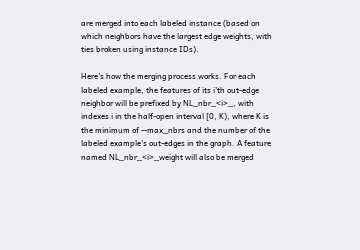are merged into each labeled instance (based on which neighbors have the largest edge weights, with ties broken using instance IDs).

Here's how the merging process works. For each labeled example, the features of its i'th out-edge neighbor will be prefixed by NL_nbr_<i>_, with indexes i in the half-open interval [0, K), where K is the minimum of --max_nbrs and the number of the labeled example's out-edges in the graph. A feature named NL_nbr_<i>_weight will also be merged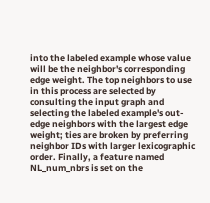into the labeled example whose value will be the neighbor's corresponding edge weight. The top neighbors to use in this process are selected by consulting the input graph and selecting the labeled example's out-edge neighbors with the largest edge weight; ties are broken by preferring neighbor IDs with larger lexicographic order. Finally, a feature named NL_num_nbrs is set on the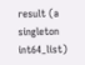result (a singleton int64_list)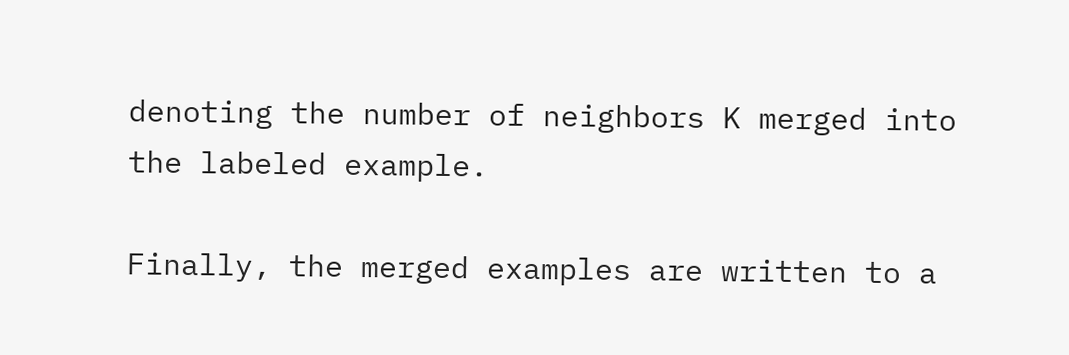denoting the number of neighbors K merged into the labeled example.

Finally, the merged examples are written to a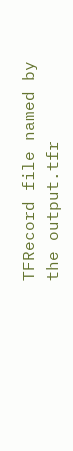TFRecord file named by the output.tfr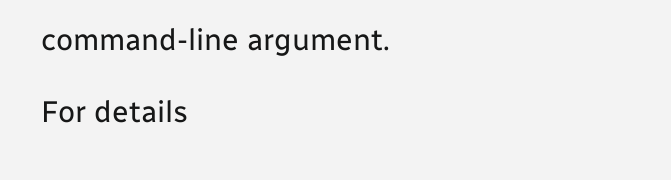command-line argument.

For details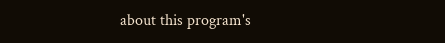about this program's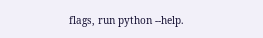flags, run python --help.